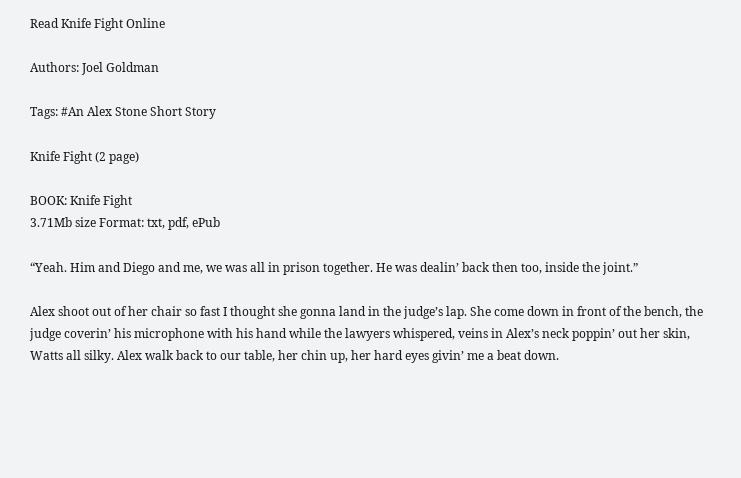Read Knife Fight Online

Authors: Joel Goldman

Tags: #An Alex Stone Short Story

Knife Fight (2 page)

BOOK: Knife Fight
3.71Mb size Format: txt, pdf, ePub

“Yeah. Him and Diego and me, we was all in prison together. He was dealin’ back then too, inside the joint.”

Alex shoot out of her chair so fast I thought she gonna land in the judge’s lap. She come down in front of the bench, the judge coverin’ his microphone with his hand while the lawyers whispered, veins in Alex’s neck poppin’ out her skin, Watts all silky. Alex walk back to our table, her chin up, her hard eyes givin’ me a beat down.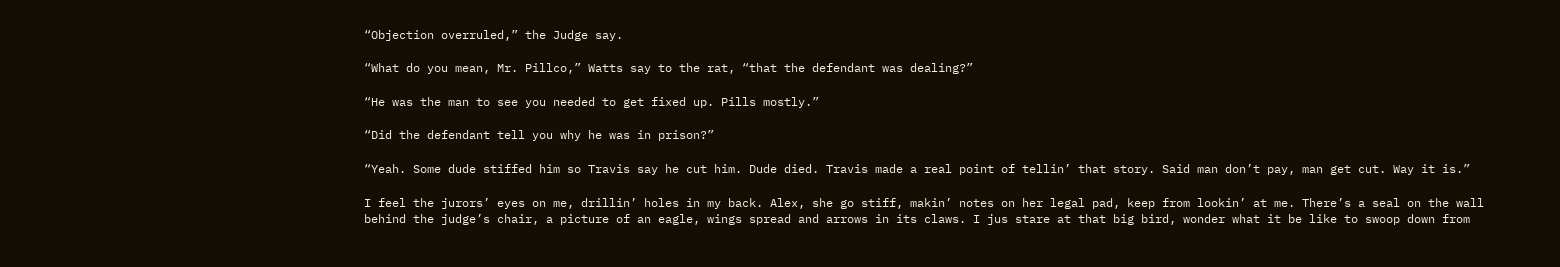“Objection overruled,” the Judge say.

“What do you mean, Mr. Pillco,” Watts say to the rat, “that the defendant was dealing?”

“He was the man to see you needed to get fixed up. Pills mostly.”

“Did the defendant tell you why he was in prison?”

“Yeah. Some dude stiffed him so Travis say he cut him. Dude died. Travis made a real point of tellin’ that story. Said man don’t pay, man get cut. Way it is.”

I feel the jurors’ eyes on me, drillin’ holes in my back. Alex, she go stiff, makin’ notes on her legal pad, keep from lookin’ at me. There’s a seal on the wall behind the judge’s chair, a picture of an eagle, wings spread and arrows in its claws. I jus stare at that big bird, wonder what it be like to swoop down from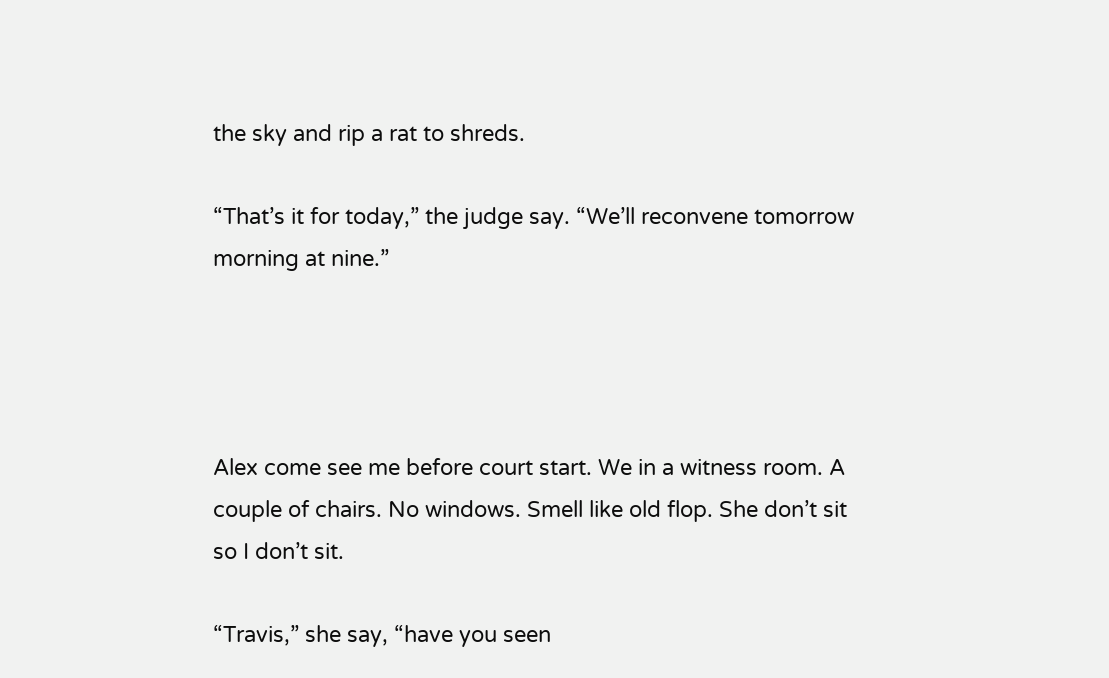the sky and rip a rat to shreds.

“That’s it for today,” the judge say. “We’ll reconvene tomorrow morning at nine.”




Alex come see me before court start. We in a witness room. A couple of chairs. No windows. Smell like old flop. She don’t sit so I don’t sit.

“Travis,” she say, “have you seen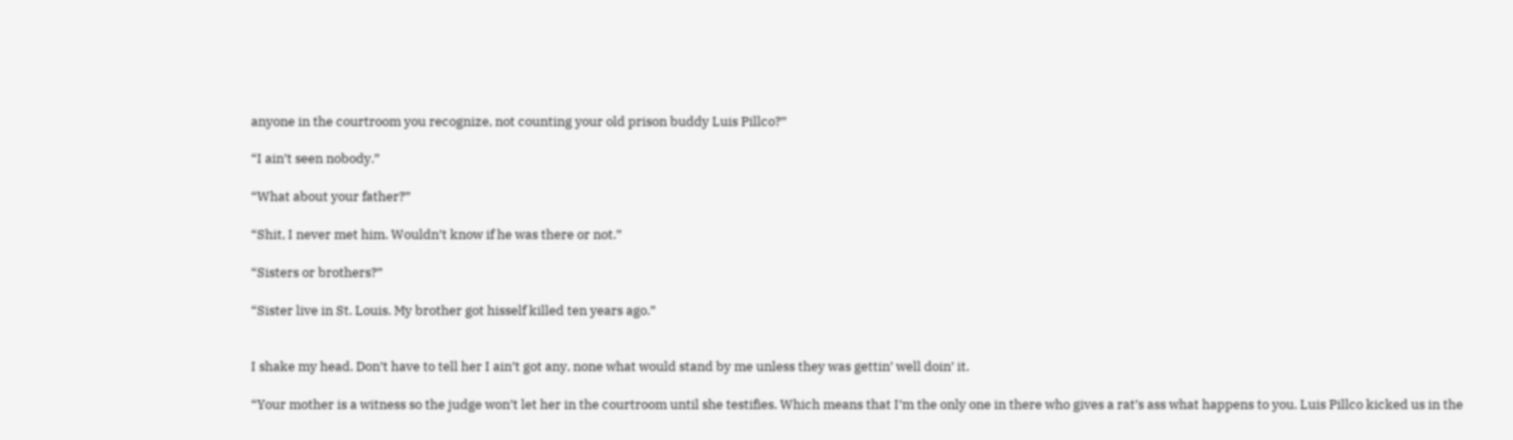anyone in the courtroom you recognize, not counting your old prison buddy Luis Pillco?”

“I ain’t seen nobody.”

“What about your father?”

“Shit, I never met him. Wouldn’t know if he was there or not.”

“Sisters or brothers?”

“Sister live in St. Louis. My brother got hisself killed ten years ago.”


I shake my head. Don’t have to tell her I ain’t got any, none what would stand by me unless they was gettin’ well doin’ it.

“Your mother is a witness so the judge won’t let her in the courtroom until she testifies. Which means that I’m the only one in there who gives a rat’s ass what happens to you. Luis Pillco kicked us in the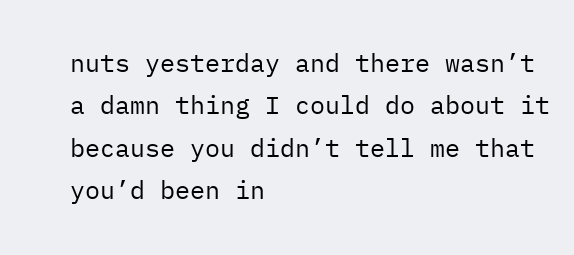nuts yesterday and there wasn’t a damn thing I could do about it because you didn’t tell me that you’d been in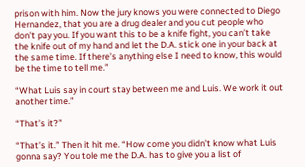prison with him. Now the jury knows you were connected to Diego Hernandez, that you are a drug dealer and you cut people who don’t pay you. If you want this to be a knife fight, you can’t take the knife out of my hand and let the D.A. stick one in your back at the same time. If there’s anything else I need to know, this would be the time to tell me.”

“What Luis say in court stay between me and Luis. We work it out another time.”

“That’s it?”

“That’s it.” Then it hit me. “How come you didn’t know what Luis gonna say? You tole me the D.A. has to give you a list of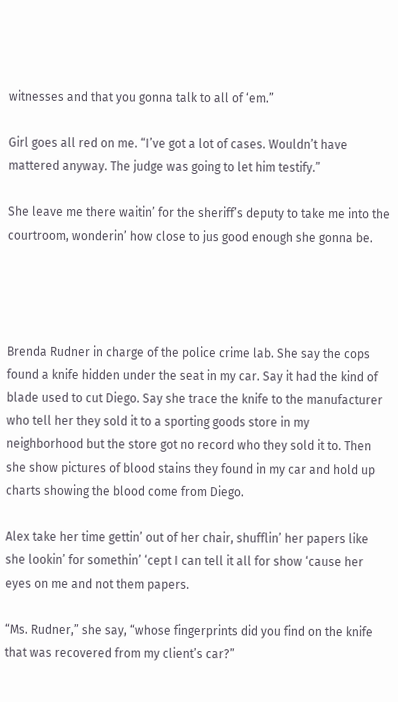witnesses and that you gonna talk to all of ‘em.”

Girl goes all red on me. “I’ve got a lot of cases. Wouldn’t have mattered anyway. The judge was going to let him testify.”

She leave me there waitin’ for the sheriff’s deputy to take me into the courtroom, wonderin’ how close to jus good enough she gonna be.




Brenda Rudner in charge of the police crime lab. She say the cops found a knife hidden under the seat in my car. Say it had the kind of blade used to cut Diego. Say she trace the knife to the manufacturer who tell her they sold it to a sporting goods store in my neighborhood but the store got no record who they sold it to. Then she show pictures of blood stains they found in my car and hold up charts showing the blood come from Diego.

Alex take her time gettin’ out of her chair, shufflin’ her papers like she lookin’ for somethin’ ‘cept I can tell it all for show ‘cause her eyes on me and not them papers.

“Ms. Rudner,” she say, “whose fingerprints did you find on the knife that was recovered from my client’s car?”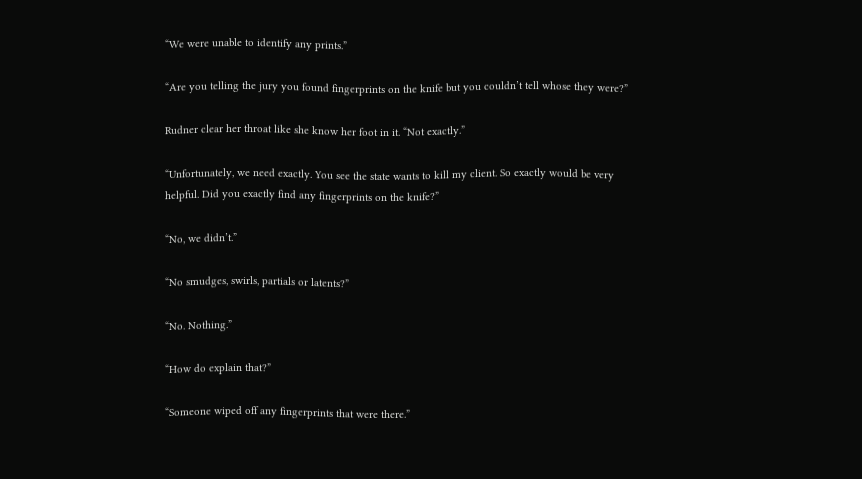“We were unable to identify any prints.”

“Are you telling the jury you found fingerprints on the knife but you couldn’t tell whose they were?”

Rudner clear her throat like she know her foot in it. “Not exactly.”

“Unfortunately, we need exactly. You see the state wants to kill my client. So exactly would be very helpful. Did you exactly find any fingerprints on the knife?”

“No, we didn’t.”

“No smudges, swirls, partials or latents?”

“No. Nothing.”

“How do explain that?”

“Someone wiped off any fingerprints that were there.”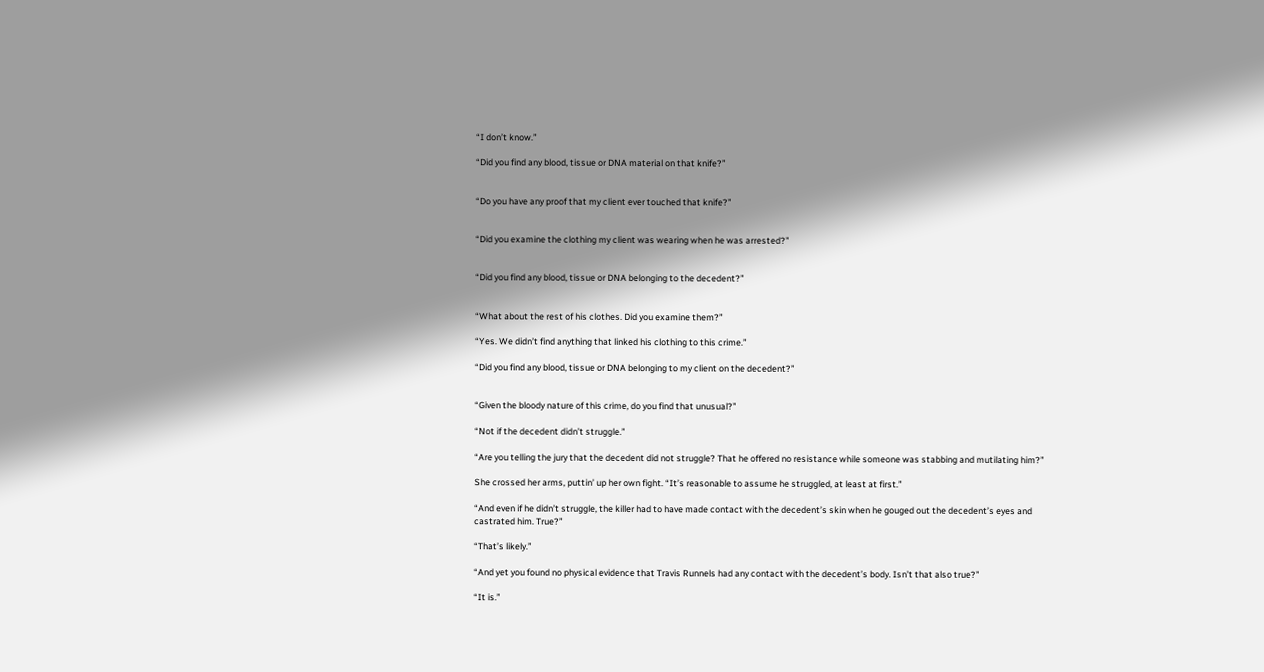“I don’t know.”

“Did you find any blood, tissue or DNA material on that knife?”


“Do you have any proof that my client ever touched that knife?”


“Did you examine the clothing my client was wearing when he was arrested?”


“Did you find any blood, tissue or DNA belonging to the decedent?”


“What about the rest of his clothes. Did you examine them?”

“Yes. We didn’t find anything that linked his clothing to this crime.”

“Did you find any blood, tissue or DNA belonging to my client on the decedent?”


“Given the bloody nature of this crime, do you find that unusual?”

“Not if the decedent didn’t struggle.”

“Are you telling the jury that the decedent did not struggle? That he offered no resistance while someone was stabbing and mutilating him?”

She crossed her arms, puttin’ up her own fight. “It’s reasonable to assume he struggled, at least at first.”

“And even if he didn’t struggle, the killer had to have made contact with the decedent’s skin when he gouged out the decedent’s eyes and castrated him. True?”

“That’s likely.”

“And yet you found no physical evidence that Travis Runnels had any contact with the decedent’s body. Isn’t that also true?”

“It is.”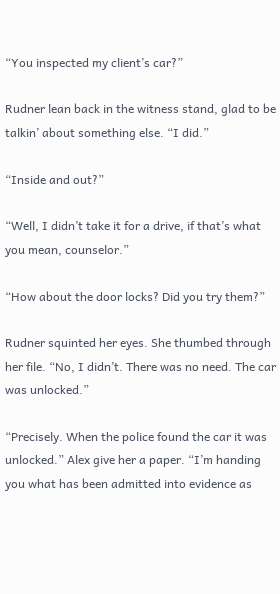“You inspected my client’s car?”

Rudner lean back in the witness stand, glad to be talkin’ about something else. “I did.”

“Inside and out?”

“Well, I didn’t take it for a drive, if that’s what you mean, counselor.”

“How about the door locks? Did you try them?”

Rudner squinted her eyes. She thumbed through her file. “No, I didn’t. There was no need. The car was unlocked.”

“Precisely. When the police found the car it was unlocked.” Alex give her a paper. “I’m handing you what has been admitted into evidence as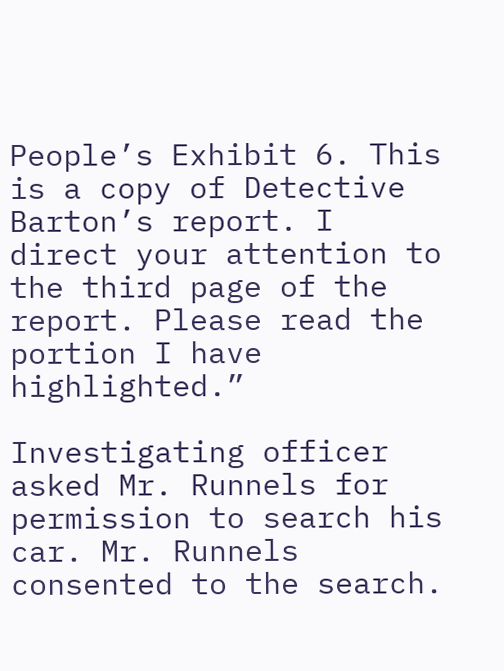People’s Exhibit 6. This is a copy of Detective Barton’s report. I direct your attention to the third page of the report. Please read the portion I have highlighted.”

Investigating officer asked Mr. Runnels for permission to search his car. Mr. Runnels consented to the search.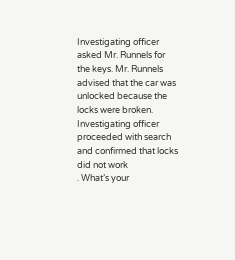Investigating officer asked Mr. Runnels for the keys. Mr. Runnels advised that the car was unlocked because the locks were broken. Investigating officer proceeded with search and confirmed that locks did not work
. What’s your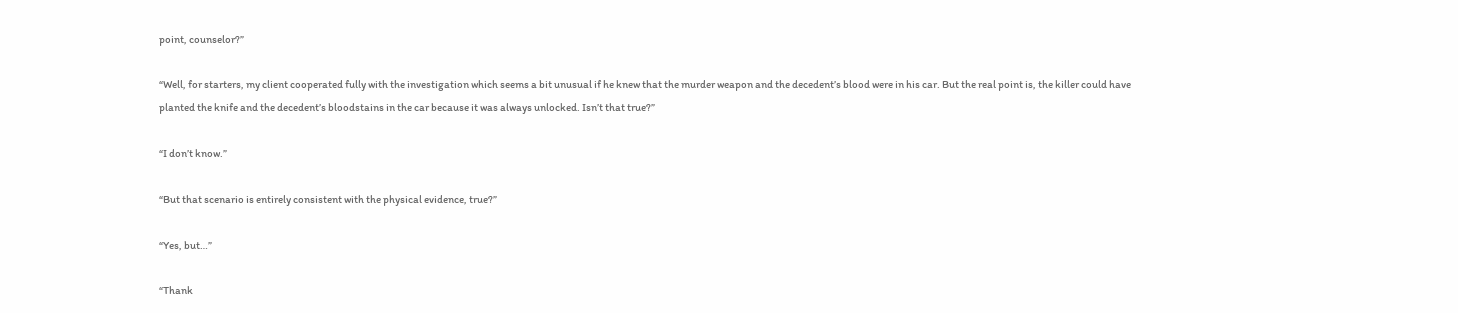point, counselor?”

“Well, for starters, my client cooperated fully with the investigation which seems a bit unusual if he knew that the murder weapon and the decedent’s blood were in his car. But the real point is, the killer could have planted the knife and the decedent’s bloodstains in the car because it was always unlocked. Isn’t that true?”

“I don’t know.”

“But that scenario is entirely consistent with the physical evidence, true?”

“Yes, but…”

“Thank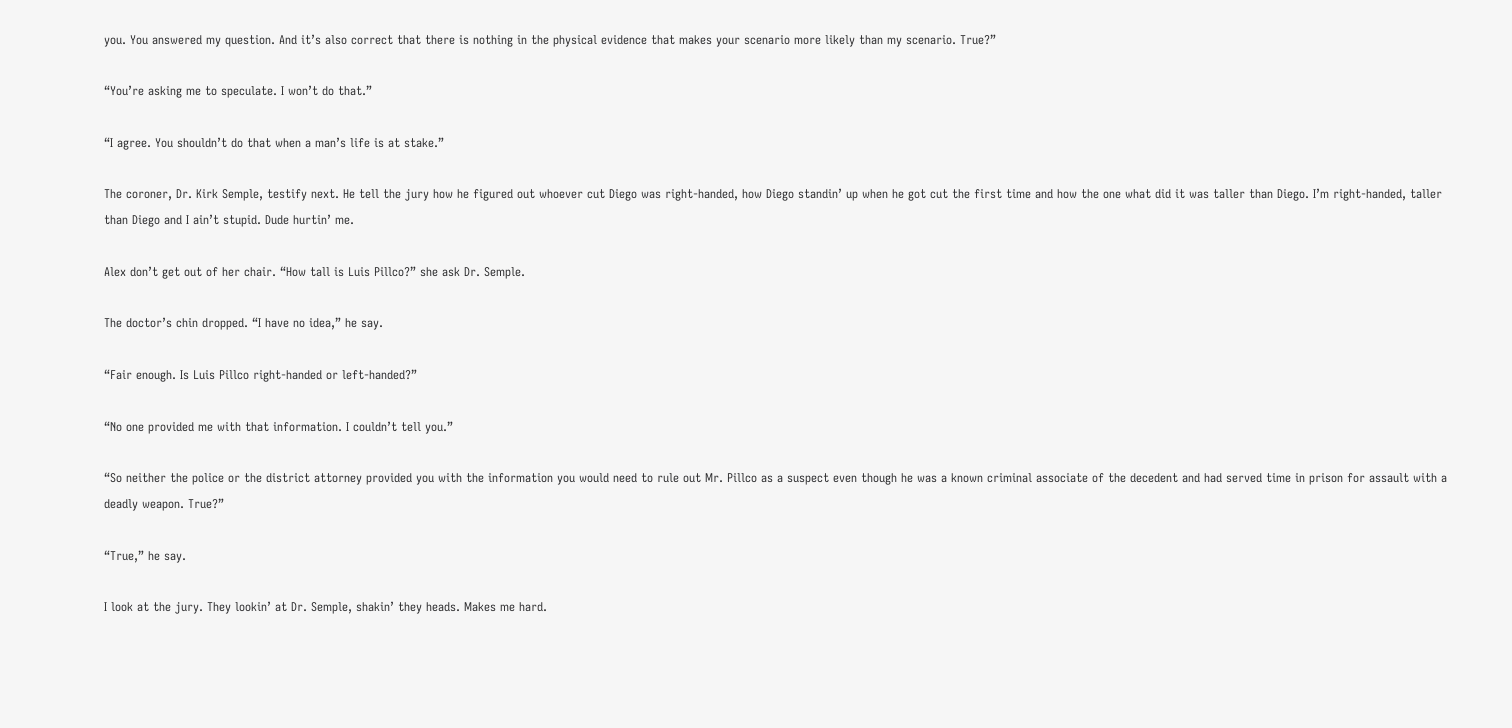you. You answered my question. And it’s also correct that there is nothing in the physical evidence that makes your scenario more likely than my scenario. True?”

“You’re asking me to speculate. I won’t do that.”

“I agree. You shouldn’t do that when a man’s life is at stake.”

The coroner, Dr. Kirk Semple, testify next. He tell the jury how he figured out whoever cut Diego was right-handed, how Diego standin’ up when he got cut the first time and how the one what did it was taller than Diego. I’m right-handed, taller than Diego and I ain’t stupid. Dude hurtin’ me.

Alex don’t get out of her chair. “How tall is Luis Pillco?” she ask Dr. Semple.

The doctor’s chin dropped. “I have no idea,” he say.

“Fair enough. Is Luis Pillco right-handed or left-handed?”

“No one provided me with that information. I couldn’t tell you.”

“So neither the police or the district attorney provided you with the information you would need to rule out Mr. Pillco as a suspect even though he was a known criminal associate of the decedent and had served time in prison for assault with a deadly weapon. True?”

“True,” he say.

I look at the jury. They lookin’ at Dr. Semple, shakin’ they heads. Makes me hard.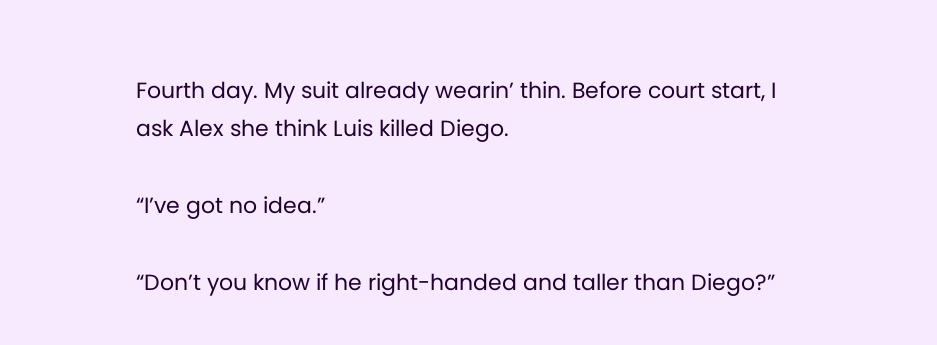Fourth day. My suit already wearin’ thin. Before court start, I ask Alex she think Luis killed Diego.

“I’ve got no idea.”

“Don’t you know if he right-handed and taller than Diego?”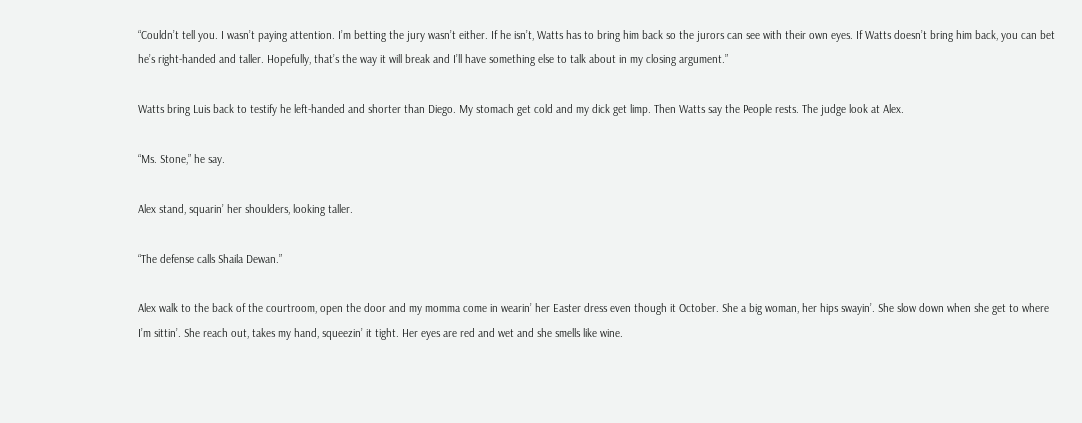“Couldn’t tell you. I wasn’t paying attention. I’m betting the jury wasn’t either. If he isn’t, Watts has to bring him back so the jurors can see with their own eyes. If Watts doesn’t bring him back, you can bet he’s right-handed and taller. Hopefully, that’s the way it will break and I’ll have something else to talk about in my closing argument.”

Watts bring Luis back to testify he left-handed and shorter than Diego. My stomach get cold and my dick get limp. Then Watts say the People rests. The judge look at Alex.

“Ms. Stone,” he say.

Alex stand, squarin’ her shoulders, looking taller.

“The defense calls Shaila Dewan.”

Alex walk to the back of the courtroom, open the door and my momma come in wearin’ her Easter dress even though it October. She a big woman, her hips swayin’. She slow down when she get to where I’m sittin’. She reach out, takes my hand, squeezin’ it tight. Her eyes are red and wet and she smells like wine.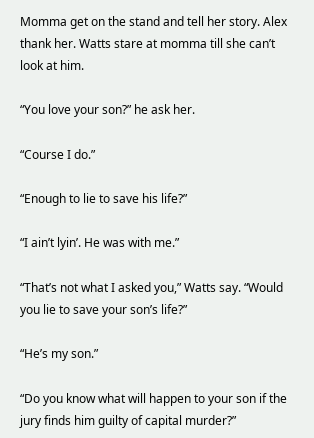Momma get on the stand and tell her story. Alex thank her. Watts stare at momma till she can’t look at him.

“You love your son?” he ask her.

“Course I do.”

“Enough to lie to save his life?”

“I ain’t lyin’. He was with me.”

“That’s not what I asked you,” Watts say. “Would you lie to save your son’s life?”

“He’s my son.”

“Do you know what will happen to your son if the jury finds him guilty of capital murder?”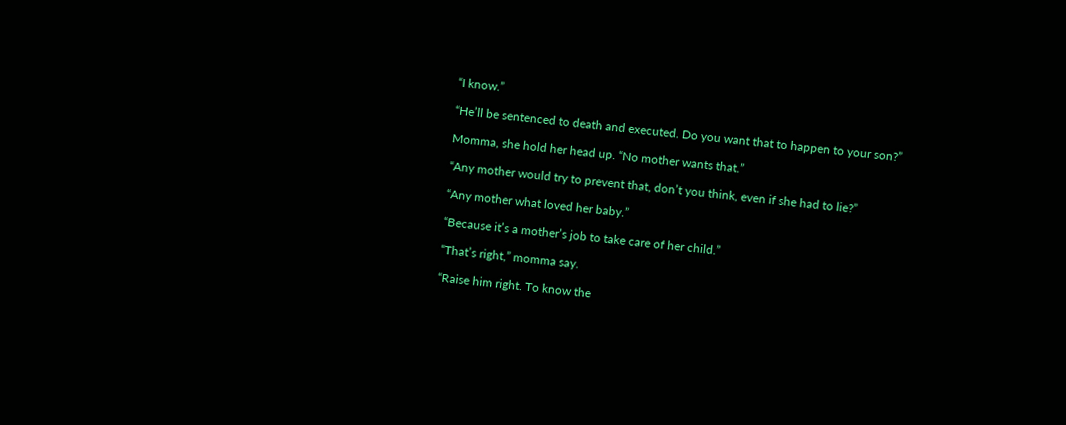“I know.”

“He’ll be sentenced to death and executed. Do you want that to happen to your son?”

Momma, she hold her head up. “No mother wants that.”

“Any mother would try to prevent that, don’t you think, even if she had to lie?”

“Any mother what loved her baby.”

“Because it’s a mother’s job to take care of her child.”

“That’s right,” momma say.

“Raise him right. To know the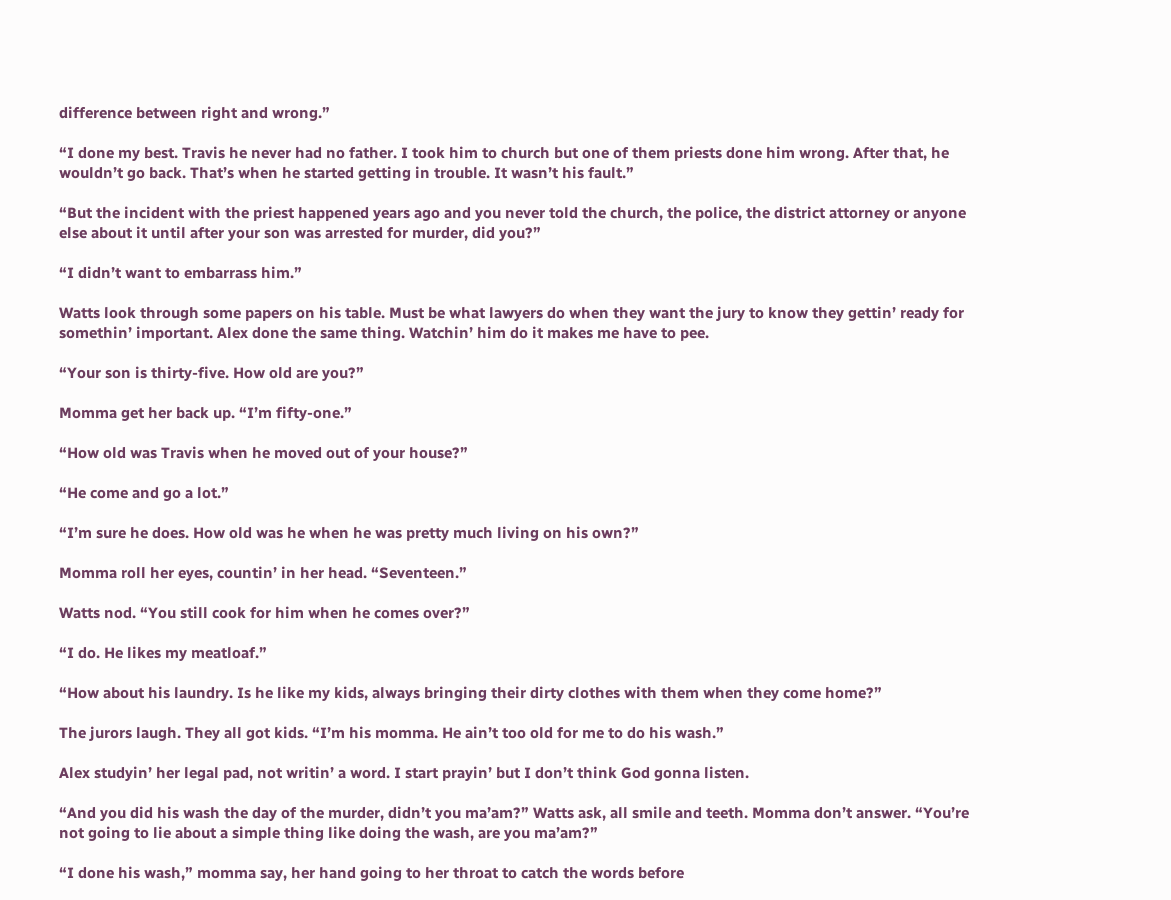difference between right and wrong.”

“I done my best. Travis he never had no father. I took him to church but one of them priests done him wrong. After that, he wouldn’t go back. That’s when he started getting in trouble. It wasn’t his fault.”

“But the incident with the priest happened years ago and you never told the church, the police, the district attorney or anyone else about it until after your son was arrested for murder, did you?”

“I didn’t want to embarrass him.”

Watts look through some papers on his table. Must be what lawyers do when they want the jury to know they gettin’ ready for somethin’ important. Alex done the same thing. Watchin’ him do it makes me have to pee.

“Your son is thirty-five. How old are you?”

Momma get her back up. “I’m fifty-one.”

“How old was Travis when he moved out of your house?”

“He come and go a lot.”

“I’m sure he does. How old was he when he was pretty much living on his own?”

Momma roll her eyes, countin’ in her head. “Seventeen.”

Watts nod. “You still cook for him when he comes over?”

“I do. He likes my meatloaf.”

“How about his laundry. Is he like my kids, always bringing their dirty clothes with them when they come home?”

The jurors laugh. They all got kids. “I’m his momma. He ain’t too old for me to do his wash.”

Alex studyin’ her legal pad, not writin’ a word. I start prayin’ but I don’t think God gonna listen.

“And you did his wash the day of the murder, didn’t you ma’am?” Watts ask, all smile and teeth. Momma don’t answer. “You’re not going to lie about a simple thing like doing the wash, are you ma’am?”

“I done his wash,” momma say, her hand going to her throat to catch the words before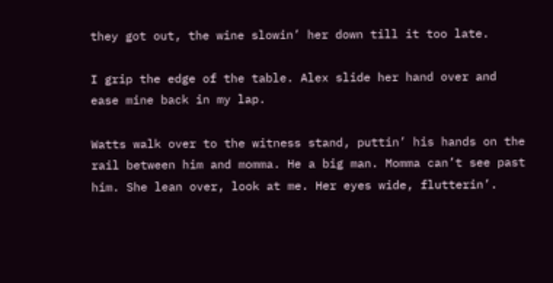they got out, the wine slowin’ her down till it too late.

I grip the edge of the table. Alex slide her hand over and ease mine back in my lap.

Watts walk over to the witness stand, puttin’ his hands on the rail between him and momma. He a big man. Momma can’t see past him. She lean over, look at me. Her eyes wide, flutterin’.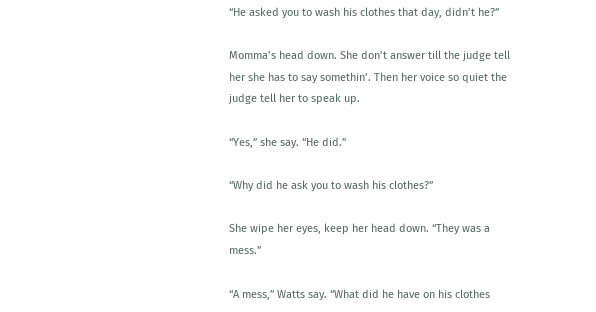“He asked you to wash his clothes that day, didn’t he?”

Momma’s head down. She don’t answer till the judge tell her she has to say somethin’. Then her voice so quiet the judge tell her to speak up.

“Yes,” she say. “He did.”

“Why did he ask you to wash his clothes?”

She wipe her eyes, keep her head down. “They was a mess.”

“A mess,” Watts say. “What did he have on his clothes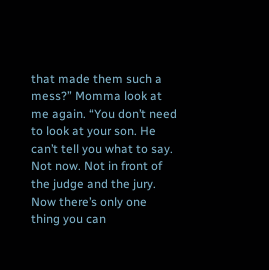that made them such a mess?” Momma look at me again. “You don’t need to look at your son. He can’t tell you what to say. Not now. Not in front of the judge and the jury. Now there’s only one thing you can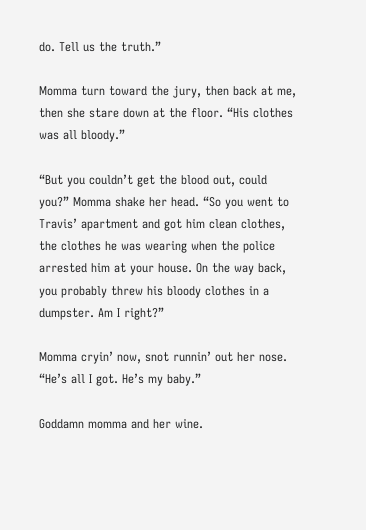do. Tell us the truth.”

Momma turn toward the jury, then back at me, then she stare down at the floor. “His clothes was all bloody.”

“But you couldn’t get the blood out, could you?” Momma shake her head. “So you went to Travis’ apartment and got him clean clothes, the clothes he was wearing when the police arrested him at your house. On the way back, you probably threw his bloody clothes in a dumpster. Am I right?”

Momma cryin’ now, snot runnin’ out her nose. “He’s all I got. He’s my baby.”

Goddamn momma and her wine.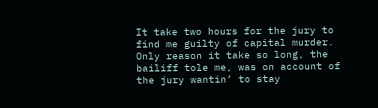It take two hours for the jury to find me guilty of capital murder. Only reason it take so long, the bailiff tole me, was on account of the jury wantin’ to stay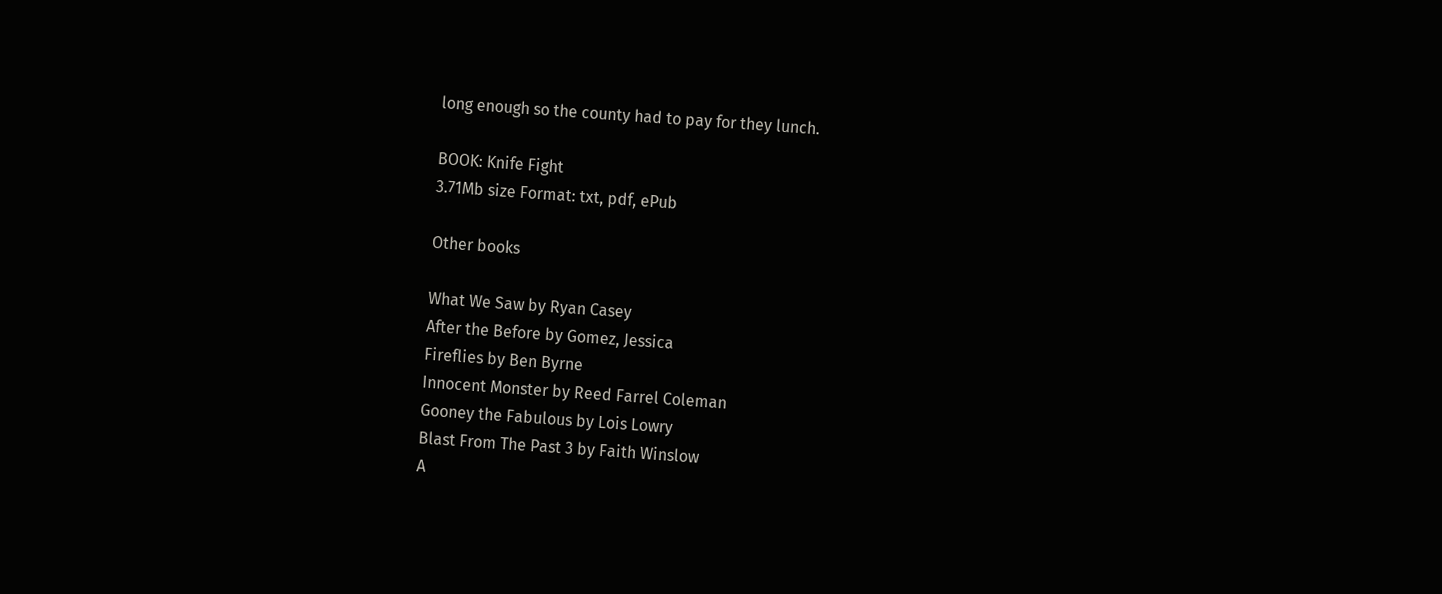long enough so the county had to pay for they lunch.

BOOK: Knife Fight
3.71Mb size Format: txt, pdf, ePub

Other books

What We Saw by Ryan Casey
After the Before by Gomez, Jessica
Fireflies by Ben Byrne
Innocent Monster by Reed Farrel Coleman
Gooney the Fabulous by Lois Lowry
Blast From The Past 3 by Faith Winslow
A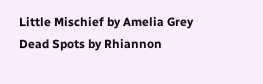Little Mischief by Amelia Grey
Dead Spots by Rhiannon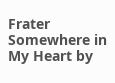Frater
Somewhere in My Heart by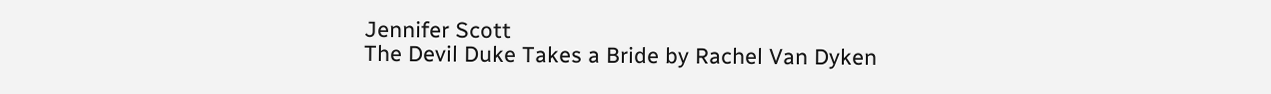Jennifer Scott
The Devil Duke Takes a Bride by Rachel Van Dyken